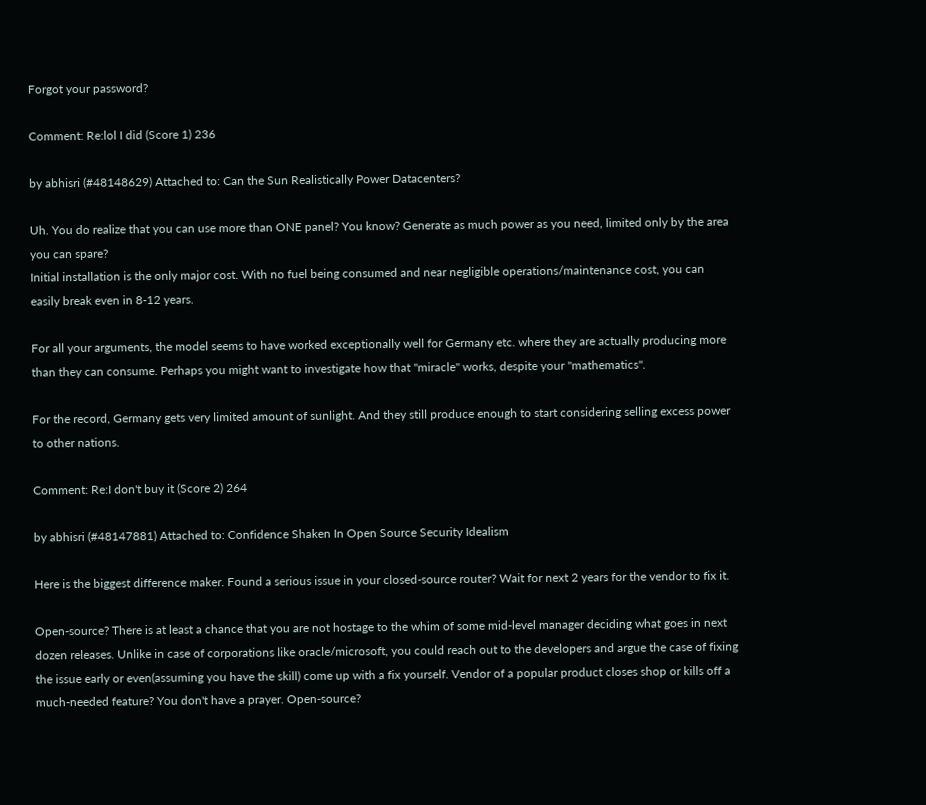Forgot your password?

Comment: Re:lol I did (Score 1) 236

by abhisri (#48148629) Attached to: Can the Sun Realistically Power Datacenters?

Uh. You do realize that you can use more than ONE panel? You know? Generate as much power as you need, limited only by the area you can spare?
Initial installation is the only major cost. With no fuel being consumed and near negligible operations/maintenance cost, you can easily break even in 8-12 years.

For all your arguments, the model seems to have worked exceptionally well for Germany etc. where they are actually producing more than they can consume. Perhaps you might want to investigate how that "miracle" works, despite your "mathematics".

For the record, Germany gets very limited amount of sunlight. And they still produce enough to start considering selling excess power to other nations.

Comment: Re:I don't buy it (Score 2) 264

by abhisri (#48147881) Attached to: Confidence Shaken In Open Source Security Idealism

Here is the biggest difference maker. Found a serious issue in your closed-source router? Wait for next 2 years for the vendor to fix it.

Open-source? There is at least a chance that you are not hostage to the whim of some mid-level manager deciding what goes in next dozen releases. Unlike in case of corporations like oracle/microsoft, you could reach out to the developers and argue the case of fixing the issue early or even(assuming you have the skill) come up with a fix yourself. Vendor of a popular product closes shop or kills off a much-needed feature? You don't have a prayer. Open-source?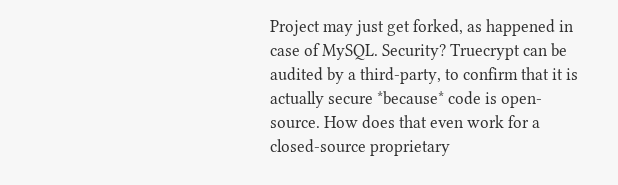Project may just get forked, as happened in case of MySQL. Security? Truecrypt can be audited by a third-party, to confirm that it is actually secure *because* code is open-source. How does that even work for a closed-source proprietary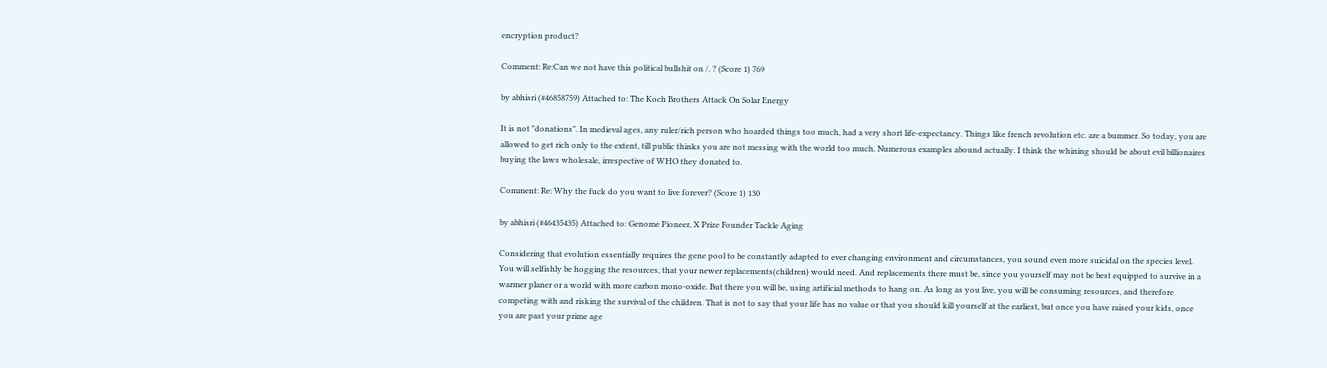encryption product?

Comment: Re:Can we not have this political bullshit on /. ? (Score 1) 769

by abhisri (#46858759) Attached to: The Koch Brothers Attack On Solar Energy

It is not "donations". In medieval ages, any ruler/rich person who hoarded things too much, had a very short life-expectancy. Things like french revolution etc. are a bummer. So today, you are allowed to get rich only to the extent, till public thinks you are not messing with the world too much. Numerous examples abound actually. I think the whining should be about evil billionaires buying the laws wholesale, irrespective of WHO they donated to.

Comment: Re: Why the fuck do you want to live forever? (Score 1) 130

by abhisri (#46435435) Attached to: Genome Pioneer, X Prize Founder Tackle Aging

Considering that evolution essentially requires the gene pool to be constantly adapted to ever changing environment and circumstances, you sound even more suicidal on the species level. You will selfishly be hogging the resources, that your newer replacements(children) would need. And replacements there must be, since you yourself may not be best equipped to survive in a warmer planer or a world with more carbon mono-oxide. But there you will be, using artificial methods to hang on. As long as you live, you will be consuming resources, and therefore competing with and risking the survival of the children. That is not to say that your life has no value or that you should kill yourself at the earliest, but once you have raised your kids, once you are past your prime age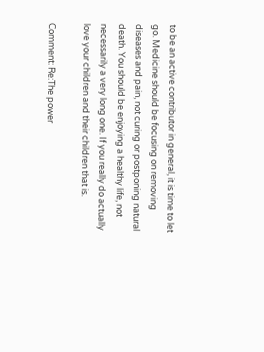to be an active contributor in general, it is time to let go. Medicine should be focusing on removing diseases and pain, not curing or postponing natural death. You should be enjoying a healthy life, not necessarily a very long one. If you really do actually love your children and their children that is.

Comment: Re:The power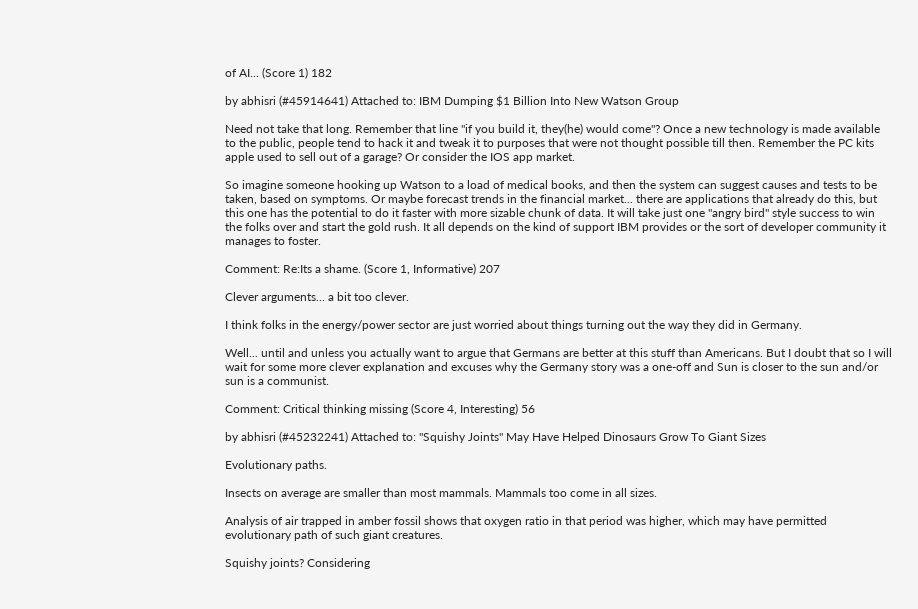of AI... (Score 1) 182

by abhisri (#45914641) Attached to: IBM Dumping $1 Billion Into New Watson Group

Need not take that long. Remember that line "if you build it, they(he) would come"? Once a new technology is made available to the public, people tend to hack it and tweak it to purposes that were not thought possible till then. Remember the PC kits apple used to sell out of a garage? Or consider the IOS app market.

So imagine someone hooking up Watson to a load of medical books, and then the system can suggest causes and tests to be taken, based on symptoms. Or maybe forecast trends in the financial market... there are applications that already do this, but this one has the potential to do it faster with more sizable chunk of data. It will take just one "angry bird" style success to win the folks over and start the gold rush. It all depends on the kind of support IBM provides or the sort of developer community it manages to foster.

Comment: Re:Its a shame. (Score 1, Informative) 207

Clever arguments... a bit too clever.

I think folks in the energy/power sector are just worried about things turning out the way they did in Germany.

Well... until and unless you actually want to argue that Germans are better at this stuff than Americans. But I doubt that so I will wait for some more clever explanation and excuses why the Germany story was a one-off and Sun is closer to the sun and/or sun is a communist.

Comment: Critical thinking missing (Score 4, Interesting) 56

by abhisri (#45232241) Attached to: "Squishy Joints" May Have Helped Dinosaurs Grow To Giant Sizes

Evolutionary paths.

Insects on average are smaller than most mammals. Mammals too come in all sizes.

Analysis of air trapped in amber fossil shows that oxygen ratio in that period was higher, which may have permitted evolutionary path of such giant creatures.

Squishy joints? Considering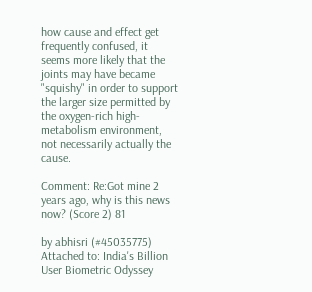how cause and effect get frequently confused, it seems more likely that the joints may have became "squishy" in order to support the larger size permitted by the oxygen-rich high-metabolism environment, not necessarily actually the cause.

Comment: Re:Got mine 2 years ago, why is this news now? (Score 2) 81

by abhisri (#45035775) Attached to: India's Billion User Biometric Odyssey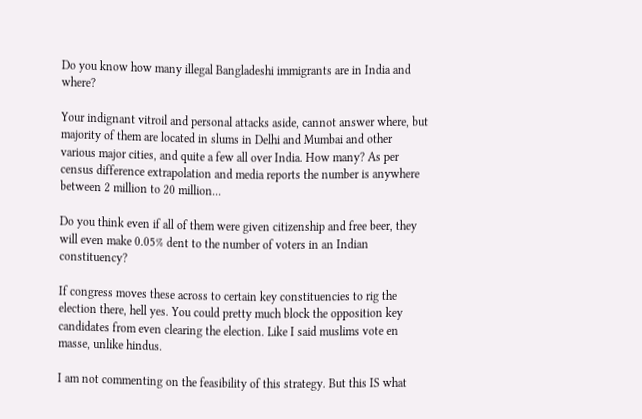Do you know how many illegal Bangladeshi immigrants are in India and where?

Your indignant vitroil and personal attacks aside, cannot answer where, but majority of them are located in slums in Delhi and Mumbai and other various major cities, and quite a few all over India. How many? As per census difference extrapolation and media reports the number is anywhere between 2 million to 20 million...

Do you think even if all of them were given citizenship and free beer, they will even make 0.05% dent to the number of voters in an Indian constituency?

If congress moves these across to certain key constituencies to rig the election there, hell yes. You could pretty much block the opposition key candidates from even clearing the election. Like I said muslims vote en masse, unlike hindus.

I am not commenting on the feasibility of this strategy. But this IS what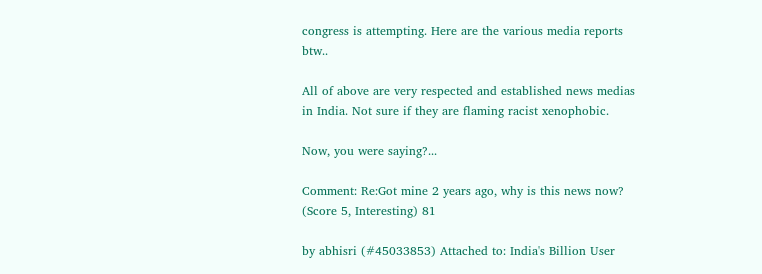congress is attempting. Here are the various media reports btw..

All of above are very respected and established news medias in India. Not sure if they are flaming racist xenophobic.

Now, you were saying?...

Comment: Re:Got mine 2 years ago, why is this news now? (Score 5, Interesting) 81

by abhisri (#45033853) Attached to: India's Billion User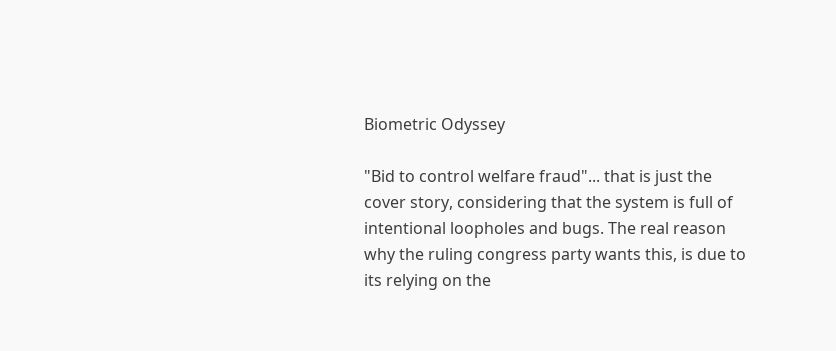Biometric Odyssey

"Bid to control welfare fraud"... that is just the cover story, considering that the system is full of intentional loopholes and bugs. The real reason why the ruling congress party wants this, is due to its relying on the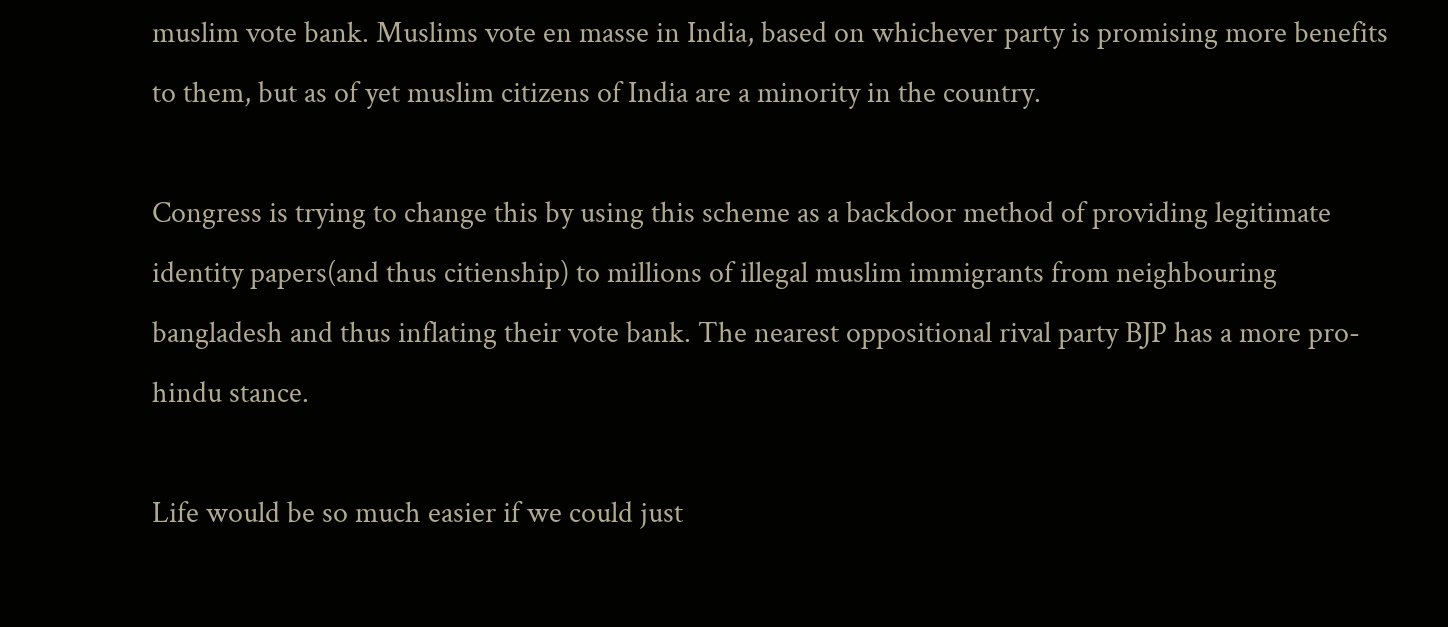muslim vote bank. Muslims vote en masse in India, based on whichever party is promising more benefits to them, but as of yet muslim citizens of India are a minority in the country.

Congress is trying to change this by using this scheme as a backdoor method of providing legitimate identity papers(and thus citienship) to millions of illegal muslim immigrants from neighbouring bangladesh and thus inflating their vote bank. The nearest oppositional rival party BJP has a more pro-hindu stance.

Life would be so much easier if we could just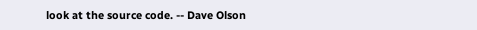look at the source code. -- Dave Olson